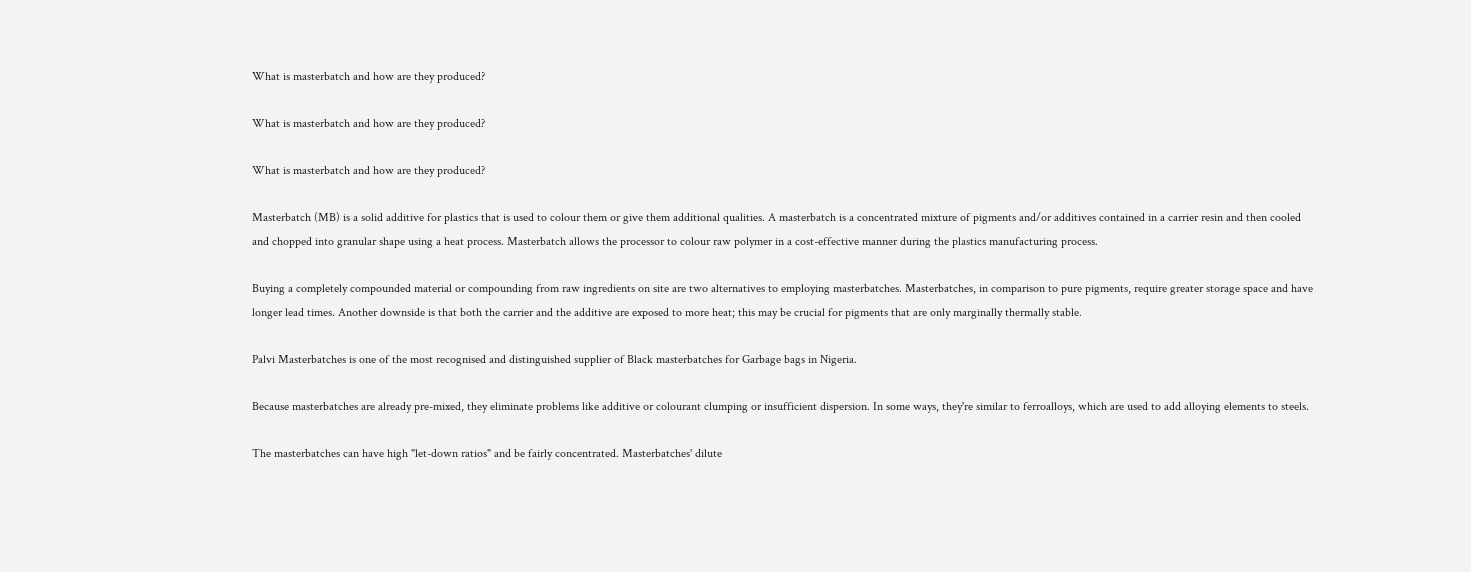What is masterbatch and how are they produced?

What is masterbatch and how are they produced?

What is masterbatch and how are they produced?

Masterbatch (MB) is a solid additive for plastics that is used to colour them or give them additional qualities. A masterbatch is a concentrated mixture of pigments and/or additives contained in a carrier resin and then cooled and chopped into granular shape using a heat process. Masterbatch allows the processor to colour raw polymer in a cost-effective manner during the plastics manufacturing process.

Buying a completely compounded material or compounding from raw ingredients on site are two alternatives to employing masterbatches. Masterbatches, in comparison to pure pigments, require greater storage space and have longer lead times. Another downside is that both the carrier and the additive are exposed to more heat; this may be crucial for pigments that are only marginally thermally stable.

Palvi Masterbatches is one of the most recognised and distinguished supplier of Black masterbatches for Garbage bags in Nigeria.

Because masterbatches are already pre-mixed, they eliminate problems like additive or colourant clumping or insufficient dispersion. In some ways, they're similar to ferroalloys, which are used to add alloying elements to steels.

The masterbatches can have high "let-down ratios" and be fairly concentrated. Masterbatches' dilute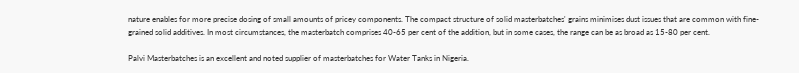nature enables for more precise dosing of small amounts of pricey components. The compact structure of solid masterbatches' grains minimises dust issues that are common with fine-grained solid additives. In most circumstances, the masterbatch comprises 40-65 per cent of the addition, but in some cases, the range can be as broad as 15-80 per cent.

Palvi Masterbatches is an excellent and noted supplier of masterbatches for Water Tanks in Nigeria.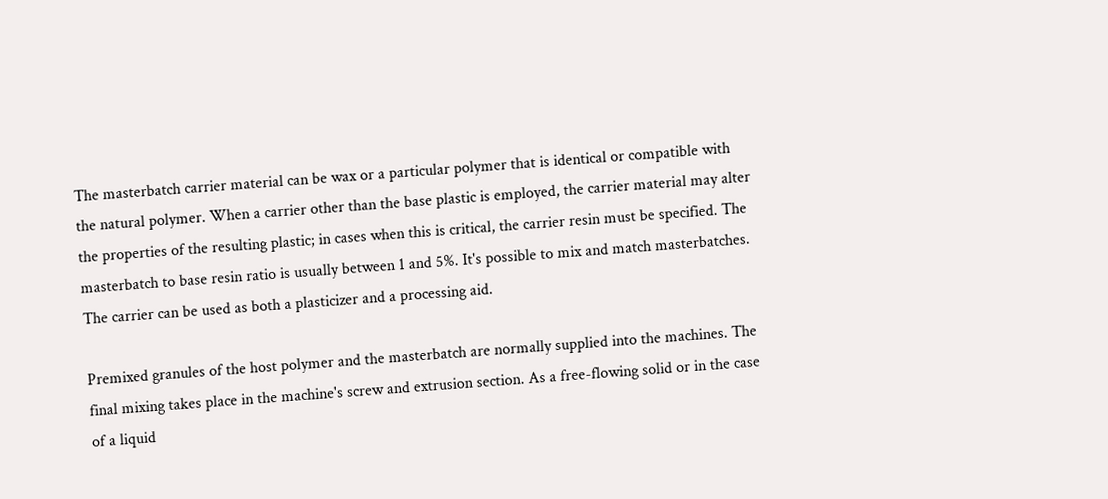The masterbatch carrier material can be wax or a particular polymer that is identical or compatible with the natural polymer. When a carrier other than the base plastic is employed, the carrier material may alter the properties of the resulting plastic; in cases when this is critical, the carrier resin must be specified. The masterbatch to base resin ratio is usually between 1 and 5%. It's possible to mix and match masterbatches. The carrier can be used as both a plasticizer and a processing aid.

Premixed granules of the host polymer and the masterbatch are normally supplied into the machines. The final mixing takes place in the machine's screw and extrusion section. As a free-flowing solid or in the case of a liquid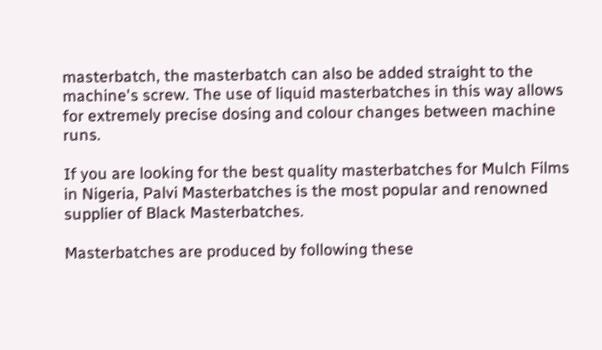masterbatch, the masterbatch can also be added straight to the machine's screw. The use of liquid masterbatches in this way allows for extremely precise dosing and colour changes between machine runs.

If you are looking for the best quality masterbatches for Mulch Films in Nigeria, Palvi Masterbatches is the most popular and renowned supplier of Black Masterbatches.

Masterbatches are produced by following these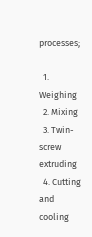processes;

  1. Weighing
  2. Mixing
  3. Twin-screw extruding
  4. Cutting and cooling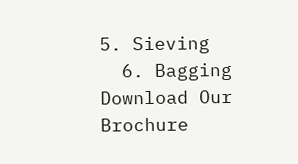5. Sieving
  6. Bagging
Download Our Brochure